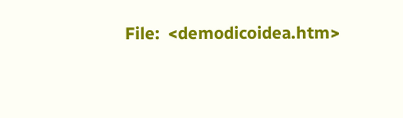File:  <demodicoidea.htm>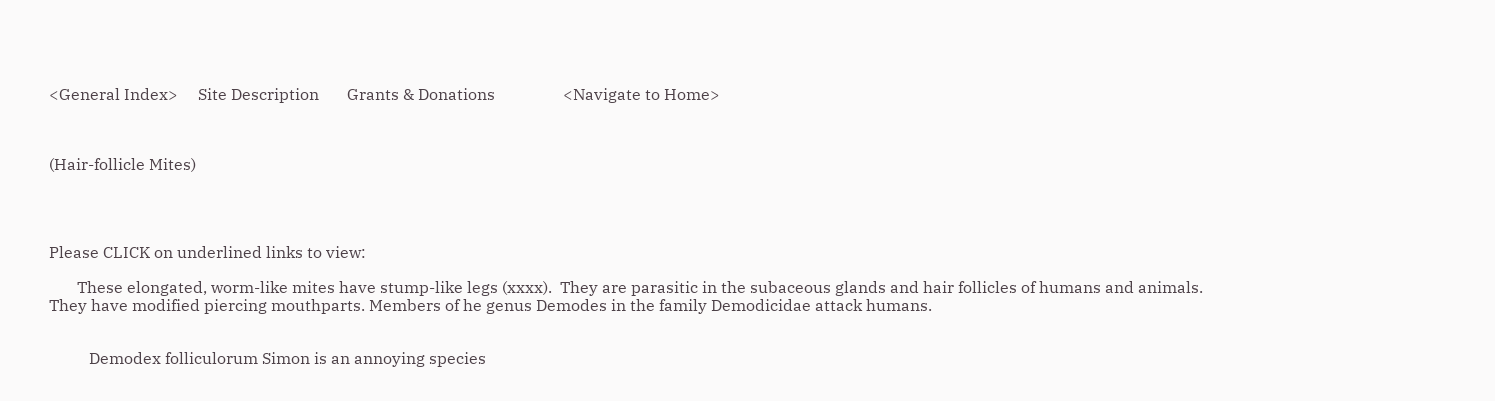<General Index>     Site Description       Grants & Donations                 <Navigate to Home>



(Hair-follicle Mites)




Please CLICK on underlined links to view:

       These elongated, worm-like mites have stump-like legs (xxxx).  They are parasitic in the subaceous glands and hair follicles of humans and animals.  They have modified piercing mouthparts. Members of he genus Demodes in the family Demodicidae attack humans.


          Demodex folliculorum Simon is an annoying species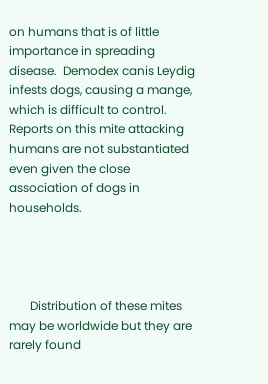on humans that is of little importance in spreading disease.  Demodex canis Leydig infests dogs, causing a mange, which is difficult to control.  Reports on this mite attacking humans are not substantiated even given the close association of dogs in households.




       Distribution of these mites may be worldwide but they are rarely found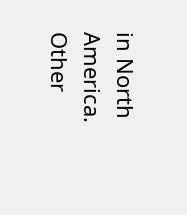in North America.  Other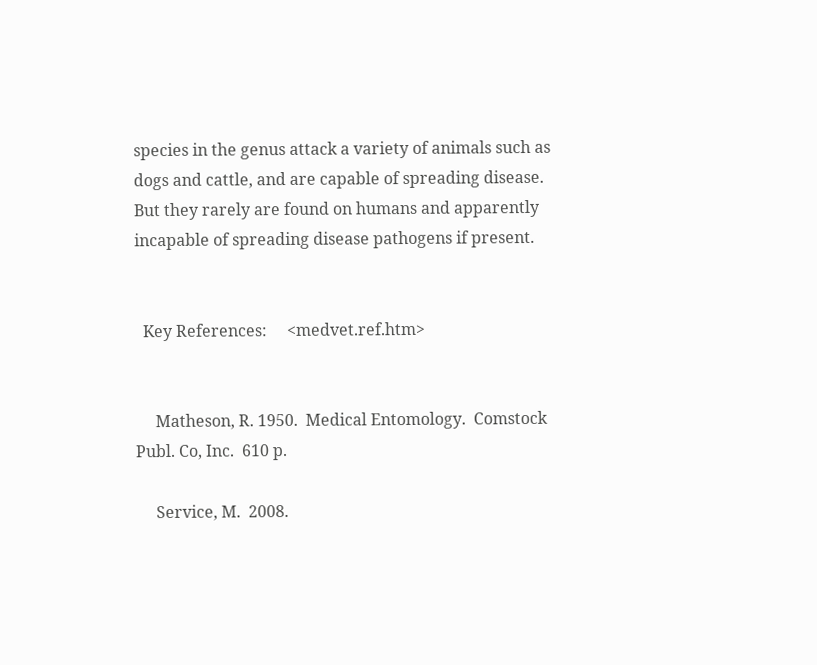species in the genus attack a variety of animals such as dogs and cattle, and are capable of spreading disease.  But they rarely are found on humans and apparently incapable of spreading disease pathogens if present.


  Key References:     <medvet.ref.htm>


     Matheson, R. 1950.  Medical Entomology.  Comstock Publ. Co, Inc.  610 p.

     Service, M.  2008.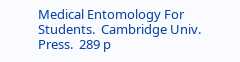Medical Entomology For Students.  Cambridge Univ. Press.  289 p